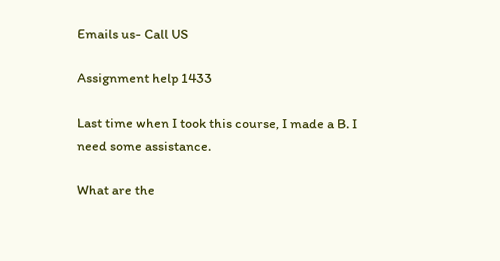Emails us- Call US

Assignment help 1433

Last time when I took this course, I made a B. I need some assistance.

What are the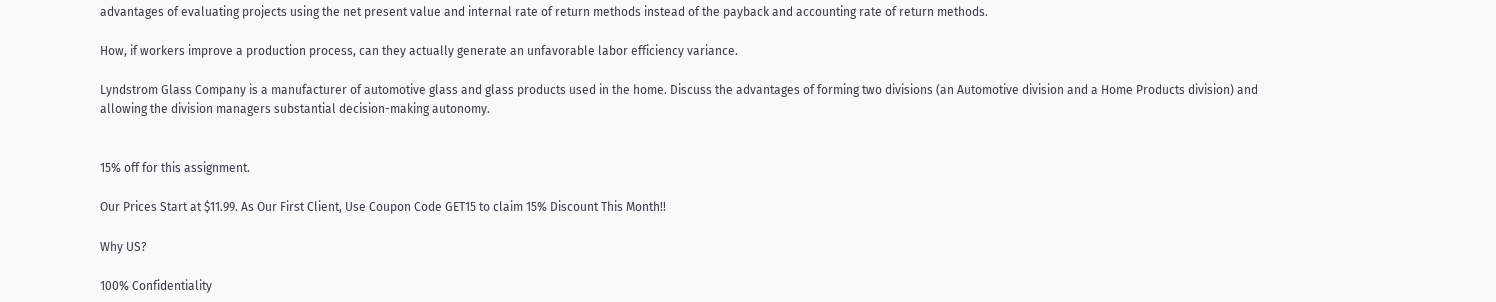advantages of evaluating projects using the net present value and internal rate of return methods instead of the payback and accounting rate of return methods.

How, if workers improve a production process, can they actually generate an unfavorable labor efficiency variance.

Lyndstrom Glass Company is a manufacturer of automotive glass and glass products used in the home. Discuss the advantages of forming two divisions (an Automotive division and a Home Products division) and allowing the division managers substantial decision-making autonomy.


15% off for this assignment.

Our Prices Start at $11.99. As Our First Client, Use Coupon Code GET15 to claim 15% Discount This Month!!

Why US?

100% Confidentiality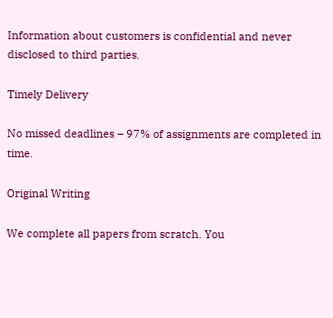Information about customers is confidential and never disclosed to third parties.

Timely Delivery

No missed deadlines – 97% of assignments are completed in time.

Original Writing

We complete all papers from scratch. You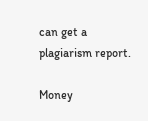can get a plagiarism report.

Money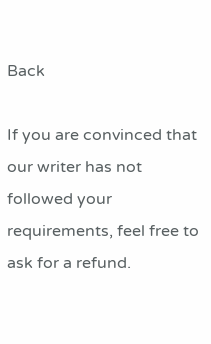Back

If you are convinced that our writer has not followed your requirements, feel free to ask for a refund.